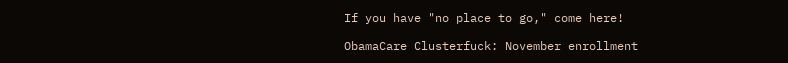If you have "no place to go," come here!

ObamaCare Clusterfuck: November enrollment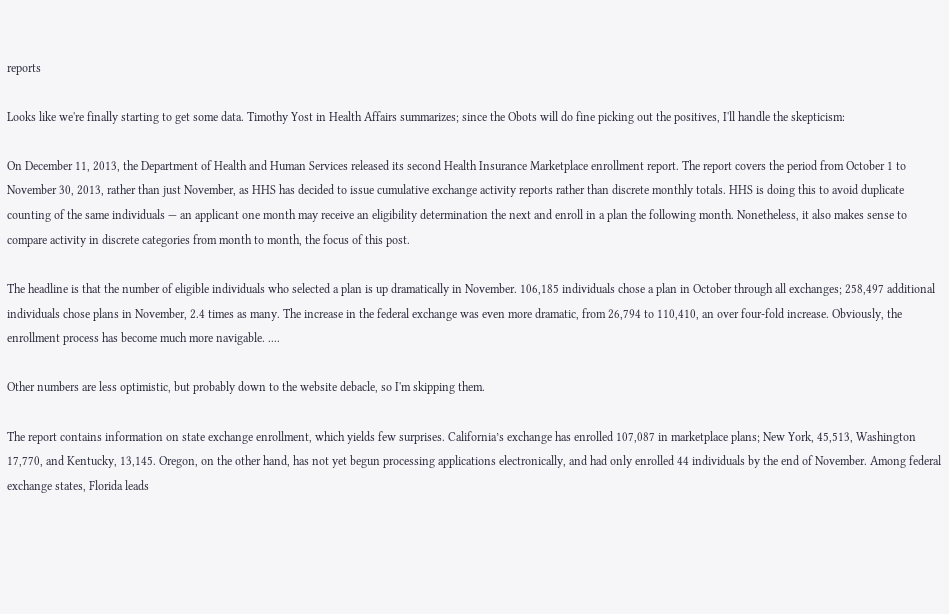reports

Looks like we're finally starting to get some data. Timothy Yost in Health Affairs summarizes; since the Obots will do fine picking out the positives, I'll handle the skepticism:

On December 11, 2013, the Department of Health and Human Services released its second Health Insurance Marketplace enrollment report. The report covers the period from October 1 to November 30, 2013, rather than just November, as HHS has decided to issue cumulative exchange activity reports rather than discrete monthly totals. HHS is doing this to avoid duplicate counting of the same individuals — an applicant one month may receive an eligibility determination the next and enroll in a plan the following month. Nonetheless, it also makes sense to compare activity in discrete categories from month to month, the focus of this post.

The headline is that the number of eligible individuals who selected a plan is up dramatically in November. 106,185 individuals chose a plan in October through all exchanges; 258,497 additional individuals chose plans in November, 2.4 times as many. The increase in the federal exchange was even more dramatic, from 26,794 to 110,410, an over four-fold increase. Obviously, the enrollment process has become much more navigable. ....

Other numbers are less optimistic, but probably down to the website debacle, so I'm skipping them.

The report contains information on state exchange enrollment, which yields few surprises. California’s exchange has enrolled 107,087 in marketplace plans; New York, 45,513, Washington 17,770, and Kentucky, 13,145. Oregon, on the other hand, has not yet begun processing applications electronically, and had only enrolled 44 individuals by the end of November. Among federal exchange states, Florida leads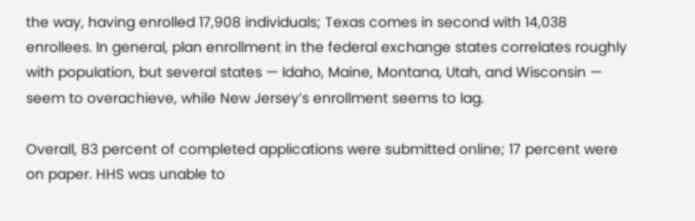the way, having enrolled 17,908 individuals; Texas comes in second with 14,038 enrollees. In general, plan enrollment in the federal exchange states correlates roughly with population, but several states — Idaho, Maine, Montana, Utah, and Wisconsin — seem to overachieve, while New Jersey’s enrollment seems to lag.

Overall, 83 percent of completed applications were submitted online; 17 percent were on paper. HHS was unable to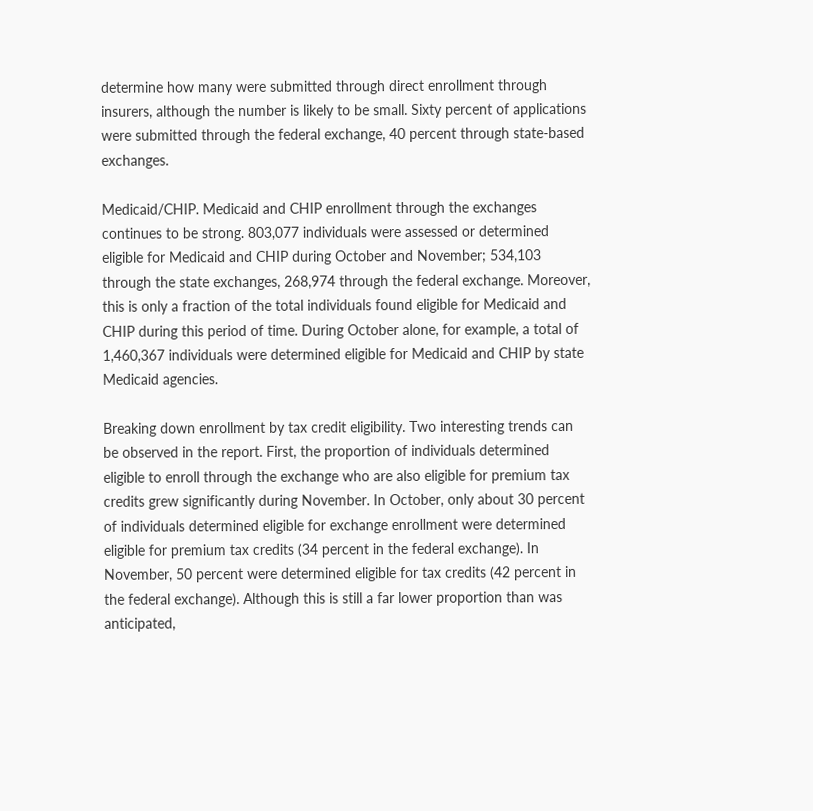determine how many were submitted through direct enrollment through insurers, although the number is likely to be small. Sixty percent of applications were submitted through the federal exchange, 40 percent through state-based exchanges.

Medicaid/CHIP. Medicaid and CHIP enrollment through the exchanges continues to be strong. 803,077 individuals were assessed or determined eligible for Medicaid and CHIP during October and November; 534,103 through the state exchanges, 268,974 through the federal exchange. Moreover, this is only a fraction of the total individuals found eligible for Medicaid and CHIP during this period of time. During October alone, for example, a total of 1,460,367 individuals were determined eligible for Medicaid and CHIP by state Medicaid agencies.

Breaking down enrollment by tax credit eligibility. Two interesting trends can be observed in the report. First, the proportion of individuals determined eligible to enroll through the exchange who are also eligible for premium tax credits grew significantly during November. In October, only about 30 percent of individuals determined eligible for exchange enrollment were determined eligible for premium tax credits (34 percent in the federal exchange). In November, 50 percent were determined eligible for tax credits (42 percent in the federal exchange). Although this is still a far lower proportion than was anticipated,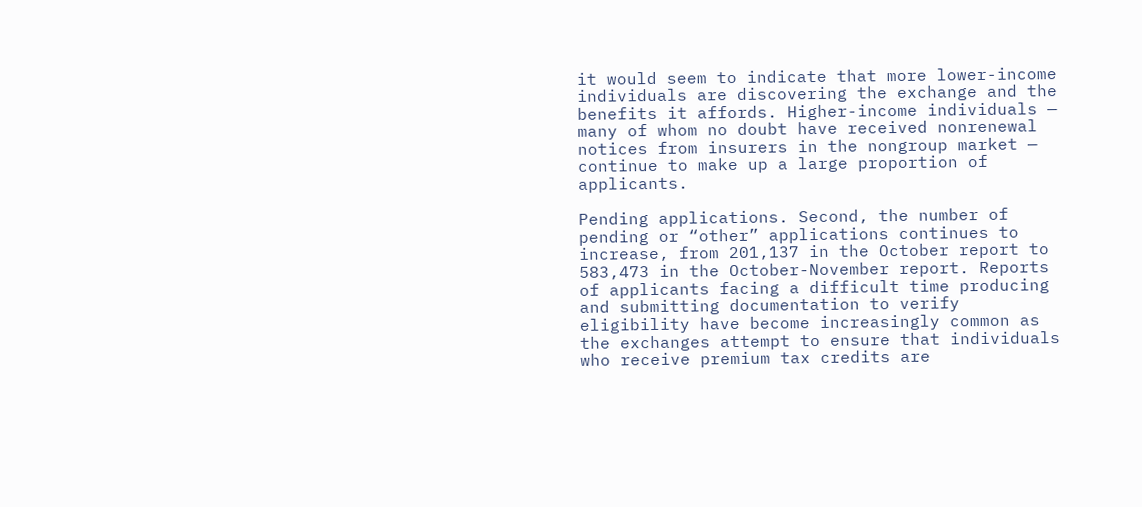it would seem to indicate that more lower-income individuals are discovering the exchange and the benefits it affords. Higher-income individuals — many of whom no doubt have received nonrenewal notices from insurers in the nongroup market — continue to make up a large proportion of applicants.

Pending applications. Second, the number of pending or “other” applications continues to increase, from 201,137 in the October report to 583,473 in the October-November report. Reports of applicants facing a difficult time producing and submitting documentation to verify eligibility have become increasingly common as the exchanges attempt to ensure that individuals who receive premium tax credits are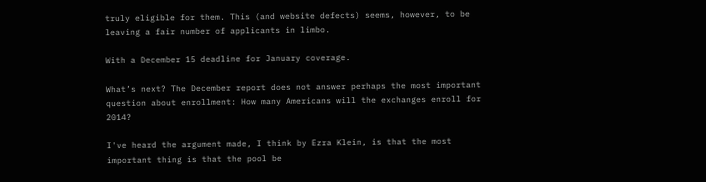truly eligible for them. This (and website defects) seems, however, to be leaving a fair number of applicants in limbo.

With a December 15 deadline for January coverage.

What’s next? The December report does not answer perhaps the most important question about enrollment: How many Americans will the exchanges enroll for 2014?

I've heard the argument made, I think by Ezra Klein, is that the most important thing is that the pool be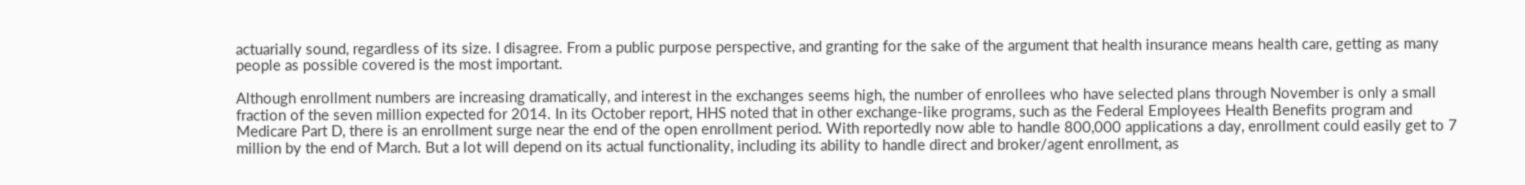actuarially sound, regardless of its size. I disagree. From a public purpose perspective, and granting for the sake of the argument that health insurance means health care, getting as many people as possible covered is the most important.

Although enrollment numbers are increasing dramatically, and interest in the exchanges seems high, the number of enrollees who have selected plans through November is only a small fraction of the seven million expected for 2014. In its October report, HHS noted that in other exchange-like programs, such as the Federal Employees Health Benefits program and Medicare Part D, there is an enrollment surge near the end of the open enrollment period. With reportedly now able to handle 800,000 applications a day, enrollment could easily get to 7 million by the end of March. But a lot will depend on its actual functionality, including its ability to handle direct and broker/agent enrollment, as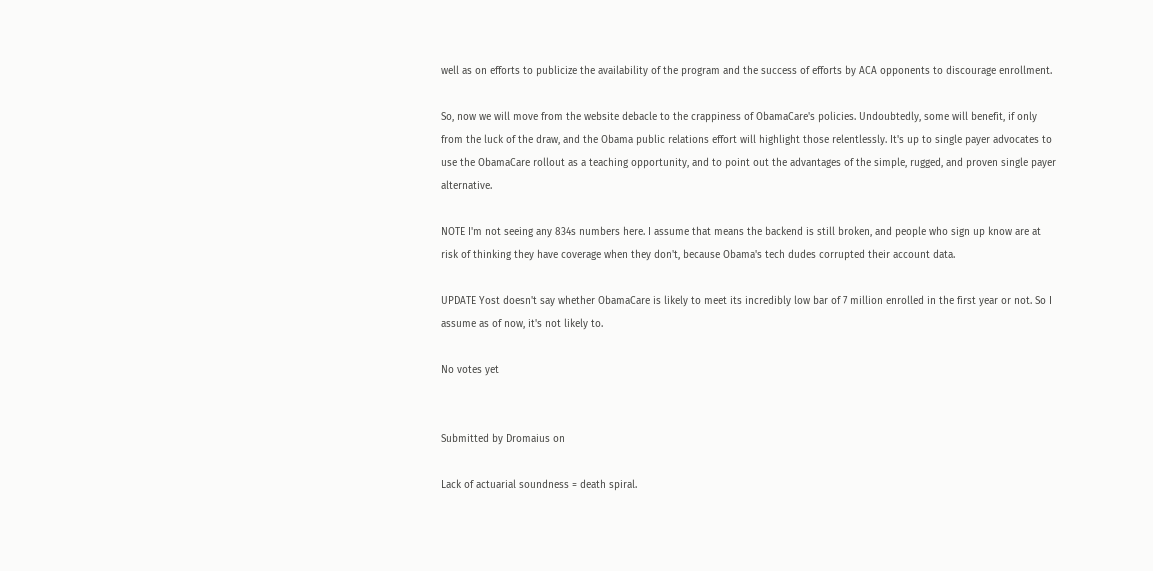well as on efforts to publicize the availability of the program and the success of efforts by ACA opponents to discourage enrollment.

So, now we will move from the website debacle to the crappiness of ObamaCare's policies. Undoubtedly, some will benefit, if only from the luck of the draw, and the Obama public relations effort will highlight those relentlessly. It's up to single payer advocates to use the ObamaCare rollout as a teaching opportunity, and to point out the advantages of the simple, rugged, and proven single payer alternative.

NOTE I'm not seeing any 834s numbers here. I assume that means the backend is still broken, and people who sign up know are at risk of thinking they have coverage when they don't, because Obama's tech dudes corrupted their account data.

UPDATE Yost doesn't say whether ObamaCare is likely to meet its incredibly low bar of 7 million enrolled in the first year or not. So I assume as of now, it's not likely to.

No votes yet


Submitted by Dromaius on

Lack of actuarial soundness = death spiral.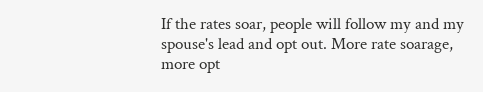If the rates soar, people will follow my and my spouse's lead and opt out. More rate soarage, more opt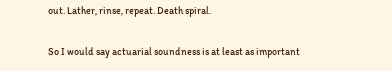out. Lather, rinse, repeat. Death spiral.

So I would say actuarial soundness is at least as important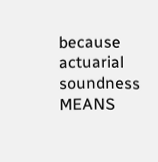because actuarial soundness MEANS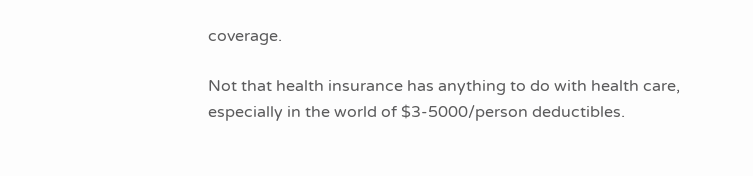coverage.

Not that health insurance has anything to do with health care, especially in the world of $3-5000/person deductibles.